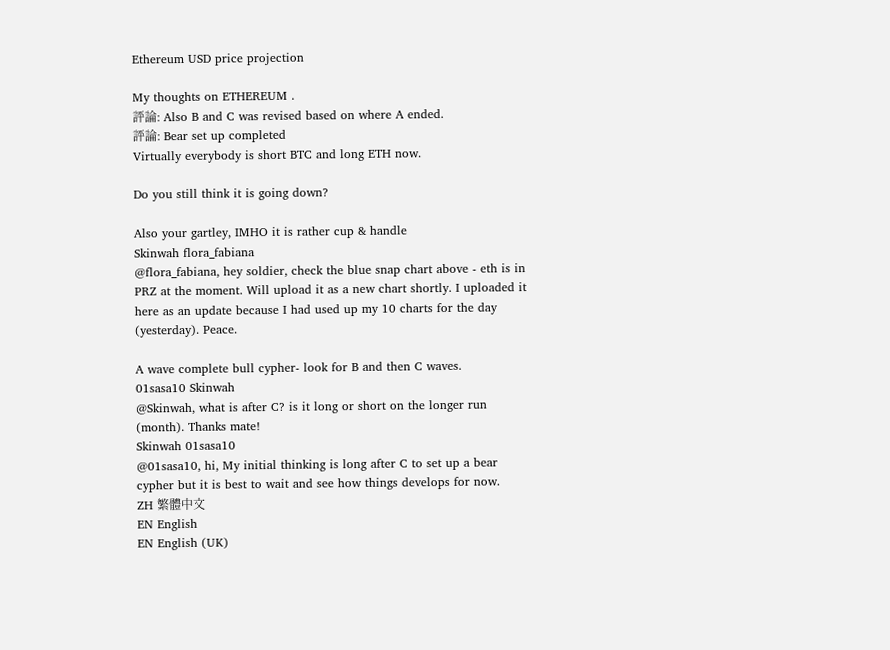Ethereum USD price projection

My thoughts on ETHEREUM .
評論: Also B and C was revised based on where A ended.
評論: Bear set up completed
Virtually everybody is short BTC and long ETH now.

Do you still think it is going down?

Also your gartley, IMHO it is rather cup & handle
Skinwah flora_fabiana
@flora_fabiana, hey soldier, check the blue snap chart above - eth is in PRZ at the moment. Will upload it as a new chart shortly. I uploaded it here as an update because I had used up my 10 charts for the day (yesterday). Peace.

A wave complete bull cypher- look for B and then C waves.
01sasa10 Skinwah
@Skinwah, what is after C? is it long or short on the longer run (month). Thanks mate!
Skinwah 01sasa10
@01sasa10, hi, My initial thinking is long after C to set up a bear cypher but it is best to wait and see how things develops for now.
ZH 繁體中文
EN English
EN English (UK)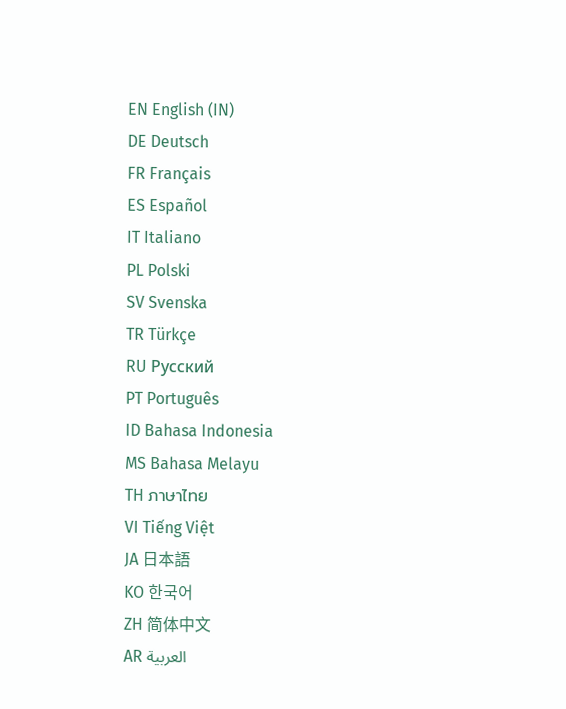EN English (IN)
DE Deutsch
FR Français
ES Español
IT Italiano
PL Polski
SV Svenska
TR Türkçe
RU Русский
PT Português
ID Bahasa Indonesia
MS Bahasa Melayu
TH ภาษาไทย
VI Tiếng Việt
JA 日本語
KO 한국어
ZH 简体中文
AR العربية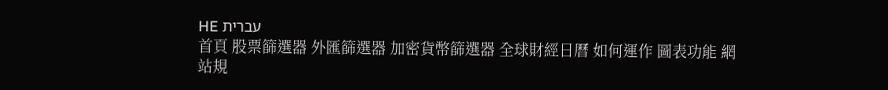HE עברית
首頁 股票篩選器 外匯篩選器 加密貨幣篩選器 全球財經日曆 如何運作 圖表功能 網站規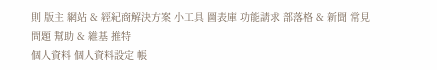則 版主 網站 & 經紀商解決方案 小工具 圖表庫 功能請求 部落格 & 新聞 常見問題 幫助 & 維基 推特
個人資料 個人資料設定 帳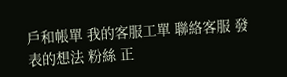戶和帳單 我的客服工單 聯絡客服 發表的想法 粉絲 正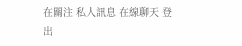在關注 私人訊息 在線聊天 登出